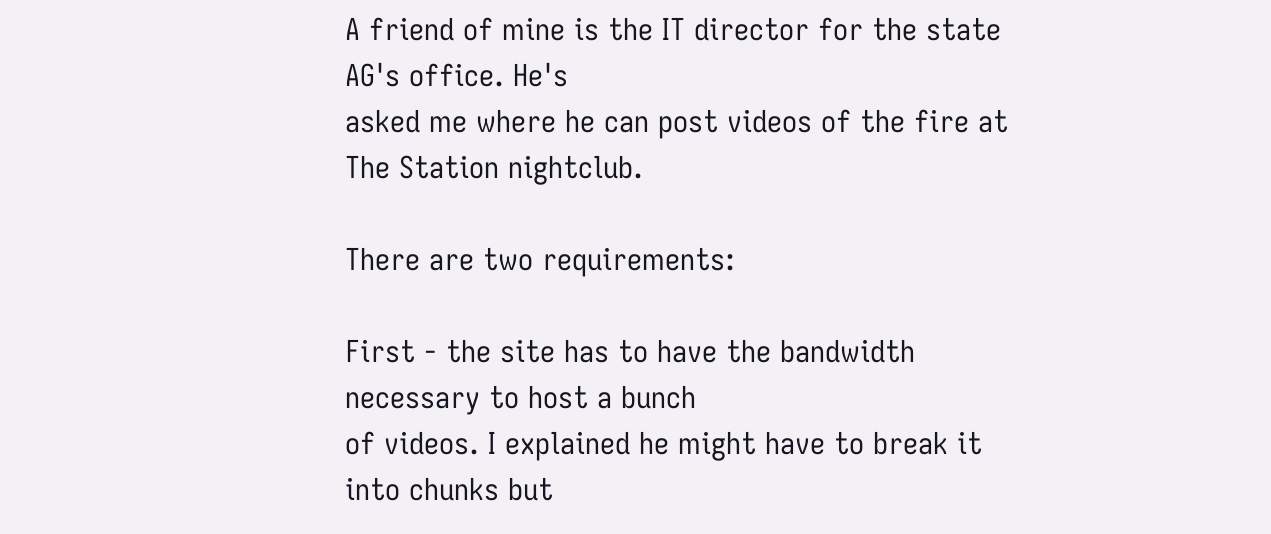A friend of mine is the IT director for the state AG's office. He's
asked me where he can post videos of the fire at The Station nightclub.

There are two requirements:

First - the site has to have the bandwidth necessary to host a bunch
of videos. I explained he might have to break it into chunks but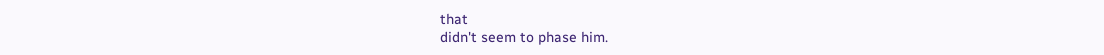that
didn't seem to phase him.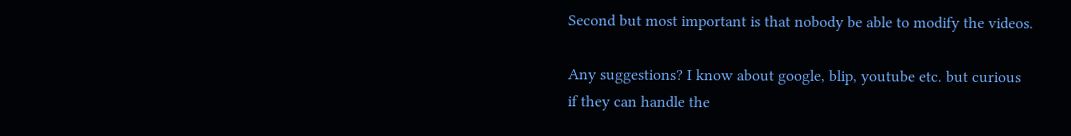Second but most important is that nobody be able to modify the videos.

Any suggestions? I know about google, blip, youtube etc. but curious
if they can handle the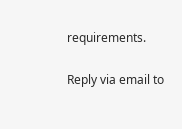requirements.

Reply via email to